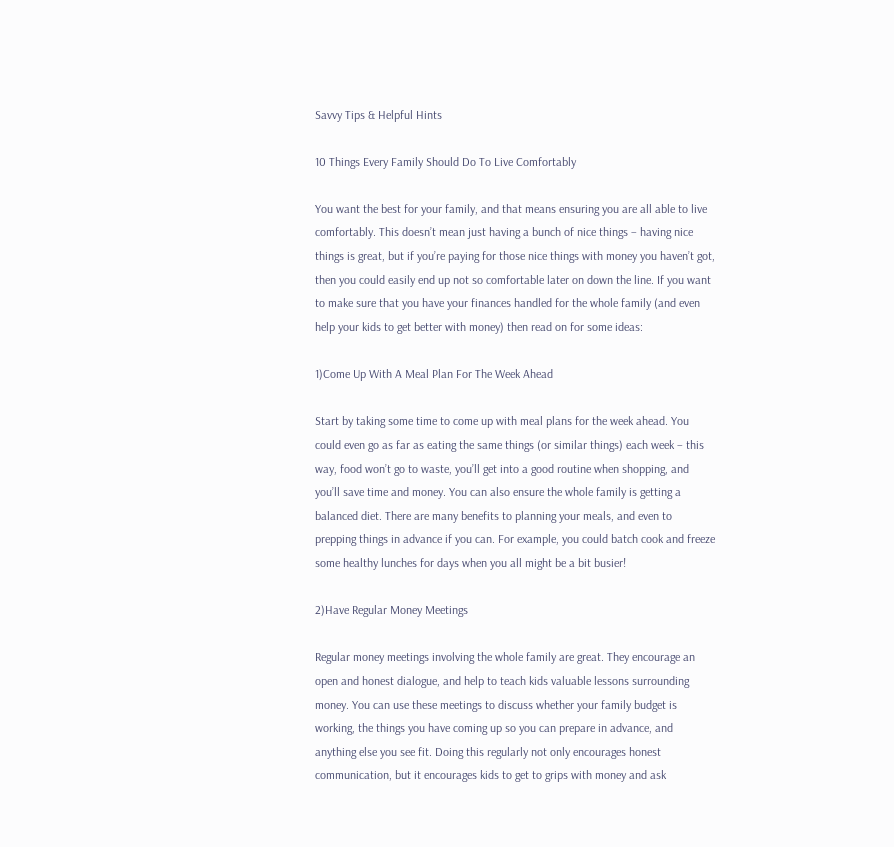Savvy Tips & Helpful Hints

10 Things Every Family Should Do To Live Comfortably

You want the best for your family, and that means ensuring you are all able to live comfortably. This doesn’t mean just having a bunch of nice things – having nice things is great, but if you’re paying for those nice things with money you haven’t got, then you could easily end up not so comfortable later on down the line. If you want to make sure that you have your finances handled for the whole family (and even help your kids to get better with money) then read on for some ideas:

1)Come Up With A Meal Plan For The Week Ahead

Start by taking some time to come up with meal plans for the week ahead. You could even go as far as eating the same things (or similar things) each week – this way, food won’t go to waste, you’ll get into a good routine when shopping, and you’ll save time and money. You can also ensure the whole family is getting a balanced diet. There are many benefits to planning your meals, and even to prepping things in advance if you can. For example, you could batch cook and freeze some healthy lunches for days when you all might be a bit busier!

2)Have Regular Money Meetings

Regular money meetings involving the whole family are great. They encourage an open and honest dialogue, and help to teach kids valuable lessons surrounding money. You can use these meetings to discuss whether your family budget is working, the things you have coming up so you can prepare in advance, and anything else you see fit. Doing this regularly not only encourages honest communication, but it encourages kids to get to grips with money and ask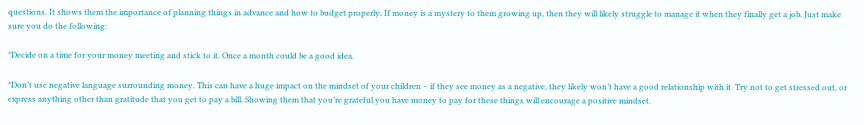questions. It shows them the importance of planning things in advance and how to budget properly. If money is a mystery to them growing up, then they will likely struggle to manage it when they finally get a job. Just make sure you do the following:

*Decide on a time for your money meeting and stick to it. Once a month could be a good idea.

*Don’t use negative language surrounding money. This can have a huge impact on the mindset of your children – if they see money as a negative, they likely won’t have a good relationship with it. Try not to get stressed out, or express anything other than gratitude that you get to pay a bill. Showing them that you’re grateful you have money to pay for these things will encourage a positive mindset.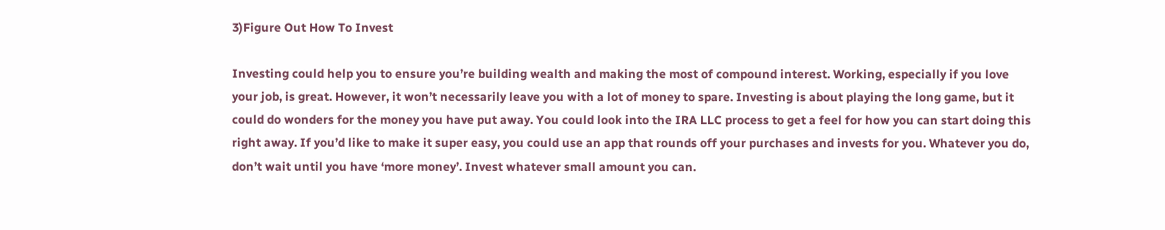3)Figure Out How To Invest

Investing could help you to ensure you’re building wealth and making the most of compound interest. Working, especially if you love your job, is great. However, it won’t necessarily leave you with a lot of money to spare. Investing is about playing the long game, but it could do wonders for the money you have put away. You could look into the IRA LLC process to get a feel for how you can start doing this right away. If you’d like to make it super easy, you could use an app that rounds off your purchases and invests for you. Whatever you do, don’t wait until you have ‘more money’. Invest whatever small amount you can.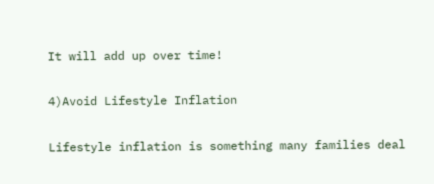It will add up over time!

4)Avoid Lifestyle Inflation

Lifestyle inflation is something many families deal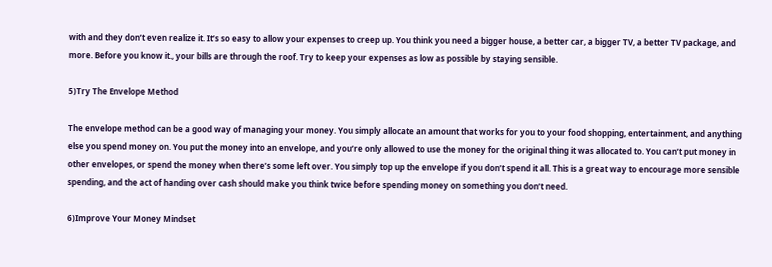with and they don’t even realize it. It’s so easy to allow your expenses to creep up. You think you need a bigger house, a better car, a bigger TV, a better TV package, and more. Before you know it., your bills are through the roof. Try to keep your expenses as low as possible by staying sensible.

5)Try The Envelope Method

The envelope method can be a good way of managing your money. You simply allocate an amount that works for you to your food shopping, entertainment, and anything else you spend money on. You put the money into an envelope, and you’re only allowed to use the money for the original thing it was allocated to. You can’t put money in other envelopes, or spend the money when there’s some left over. You simply top up the envelope if you don’t spend it all. This is a great way to encourage more sensible spending, and the act of handing over cash should make you think twice before spending money on something you don’t need.

6)Improve Your Money Mindset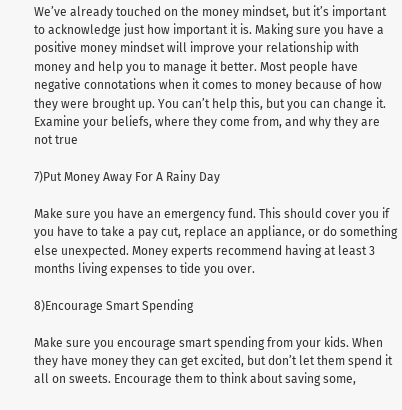We’ve already touched on the money mindset, but it’s important to acknowledge just how important it is. Making sure you have a positive money mindset will improve your relationship with money and help you to manage it better. Most people have negative connotations when it comes to money because of how they were brought up. You can’t help this, but you can change it. Examine your beliefs, where they come from, and why they are not true

7)Put Money Away For A Rainy Day

Make sure you have an emergency fund. This should cover you if you have to take a pay cut, replace an appliance, or do something else unexpected. Money experts recommend having at least 3 months living expenses to tide you over.

8)Encourage Smart Spending

Make sure you encourage smart spending from your kids. When they have money they can get excited, but don’t let them spend it all on sweets. Encourage them to think about saving some,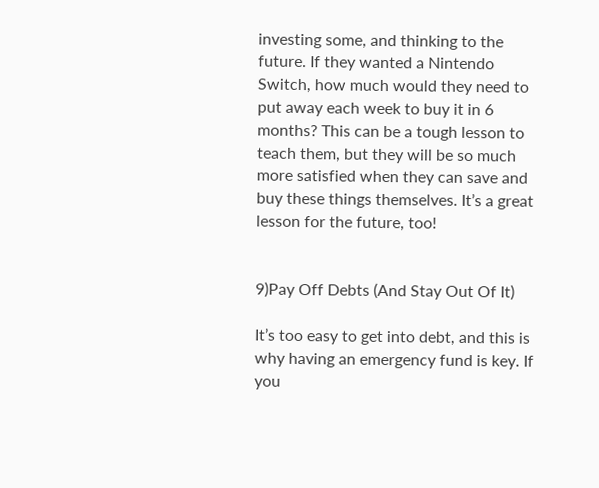investing some, and thinking to the future. If they wanted a Nintendo Switch, how much would they need to put away each week to buy it in 6 months? This can be a tough lesson to teach them, but they will be so much more satisfied when they can save and buy these things themselves. It’s a great lesson for the future, too!


9)Pay Off Debts (And Stay Out Of It)

It’s too easy to get into debt, and this is why having an emergency fund is key. If you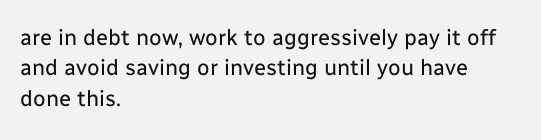are in debt now, work to aggressively pay it off and avoid saving or investing until you have done this.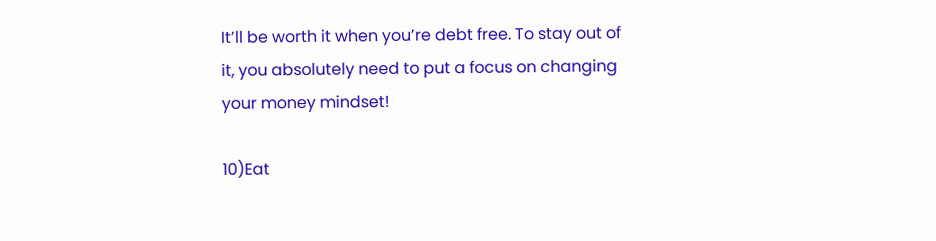It’ll be worth it when you’re debt free. To stay out of it, you absolutely need to put a focus on changing your money mindset!

10)Eat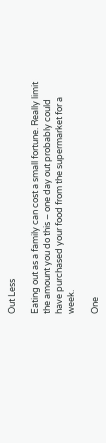Out Less

Eating out as a family can cost a small fortune. Really limit the amount you do this – one day out probably could have purchased your food from the supermarket for a week.

One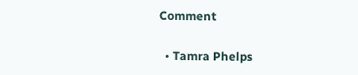Comment

  • Tamra Phelps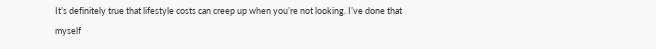It’s definitely true that lifestyle costs can creep up when you’re not looking. I’ve done that myself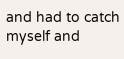and had to catch myself and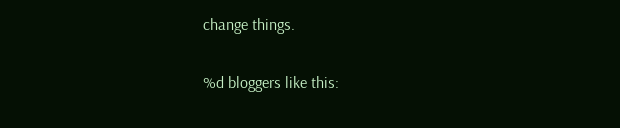change things.

%d bloggers like this: